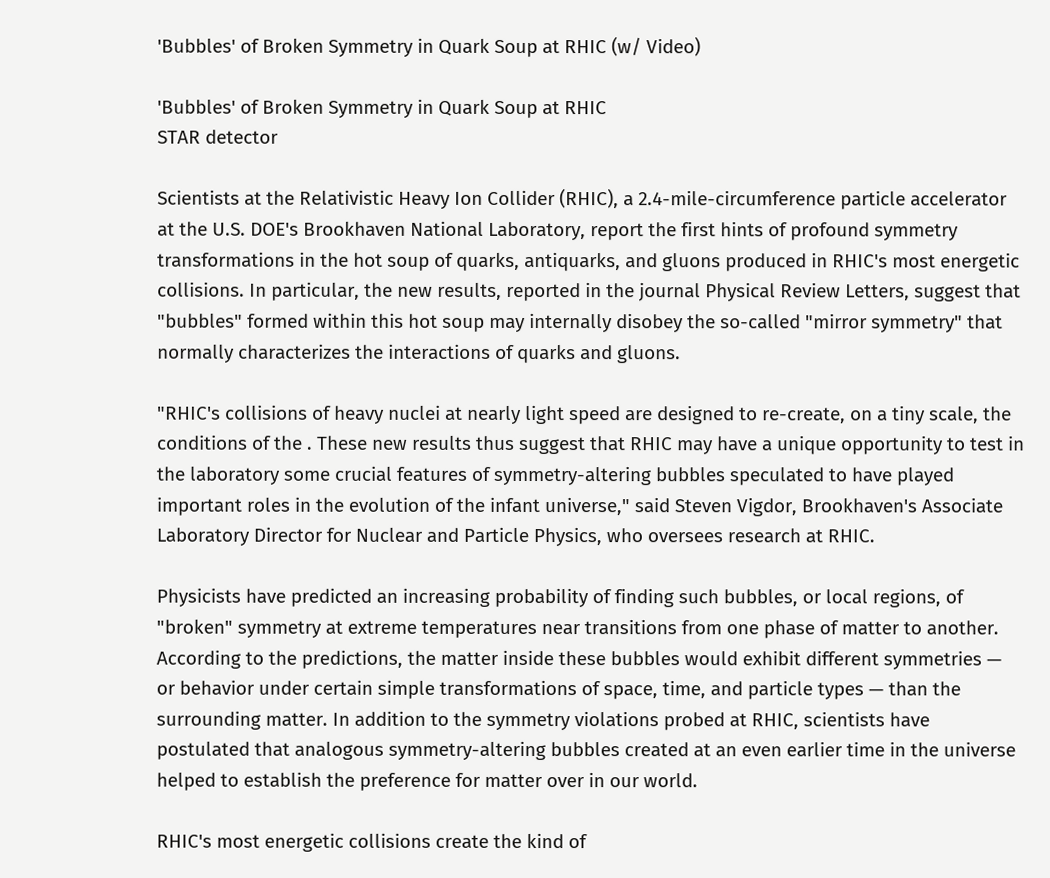'Bubbles' of Broken Symmetry in Quark Soup at RHIC (w/ Video)

'Bubbles' of Broken Symmetry in Quark Soup at RHIC
STAR detector

Scientists at the Relativistic Heavy Ion Collider (RHIC), a 2.4-mile-circumference particle accelerator at the U.S. DOE's Brookhaven National Laboratory, report the first hints of profound symmetry transformations in the hot soup of quarks, antiquarks, and gluons produced in RHIC's most energetic collisions. In particular, the new results, reported in the journal Physical Review Letters, suggest that "bubbles" formed within this hot soup may internally disobey the so-called "mirror symmetry" that normally characterizes the interactions of quarks and gluons.

"RHIC's collisions of heavy nuclei at nearly light speed are designed to re-create, on a tiny scale, the conditions of the . These new results thus suggest that RHIC may have a unique opportunity to test in the laboratory some crucial features of symmetry-altering bubbles speculated to have played important roles in the evolution of the infant universe," said Steven Vigdor, Brookhaven's Associate Laboratory Director for Nuclear and Particle Physics, who oversees research at RHIC.

Physicists have predicted an increasing probability of finding such bubbles, or local regions, of "broken" symmetry at extreme temperatures near transitions from one phase of matter to another. According to the predictions, the matter inside these bubbles would exhibit different symmetries — or behavior under certain simple transformations of space, time, and particle types — than the surrounding matter. In addition to the symmetry violations probed at RHIC, scientists have postulated that analogous symmetry-altering bubbles created at an even earlier time in the universe helped to establish the preference for matter over in our world.

RHIC's most energetic collisions create the kind of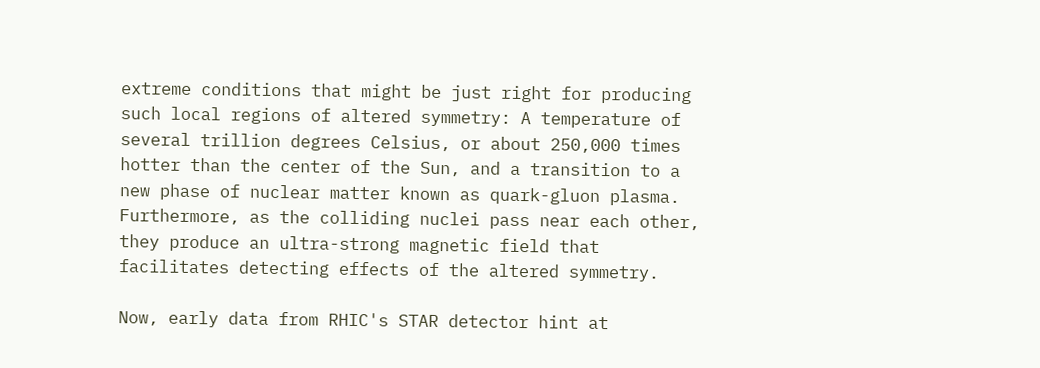extreme conditions that might be just right for producing such local regions of altered symmetry: A temperature of several trillion degrees Celsius, or about 250,000 times hotter than the center of the Sun, and a transition to a new phase of nuclear matter known as quark-gluon plasma. Furthermore, as the colliding nuclei pass near each other, they produce an ultra-strong magnetic field that facilitates detecting effects of the altered symmetry.

Now, early data from RHIC's STAR detector hint at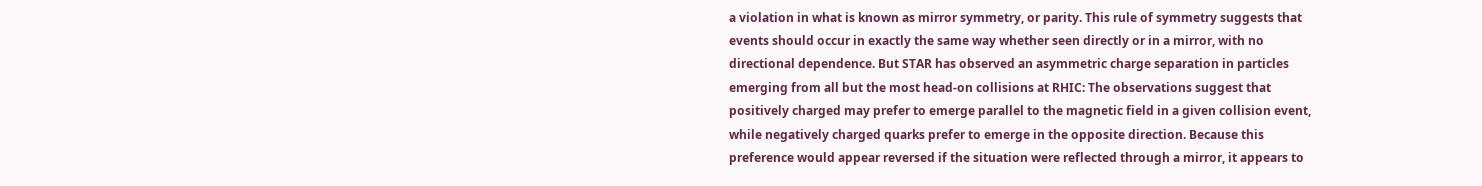a violation in what is known as mirror symmetry, or parity. This rule of symmetry suggests that events should occur in exactly the same way whether seen directly or in a mirror, with no directional dependence. But STAR has observed an asymmetric charge separation in particles emerging from all but the most head-on collisions at RHIC: The observations suggest that positively charged may prefer to emerge parallel to the magnetic field in a given collision event, while negatively charged quarks prefer to emerge in the opposite direction. Because this preference would appear reversed if the situation were reflected through a mirror, it appears to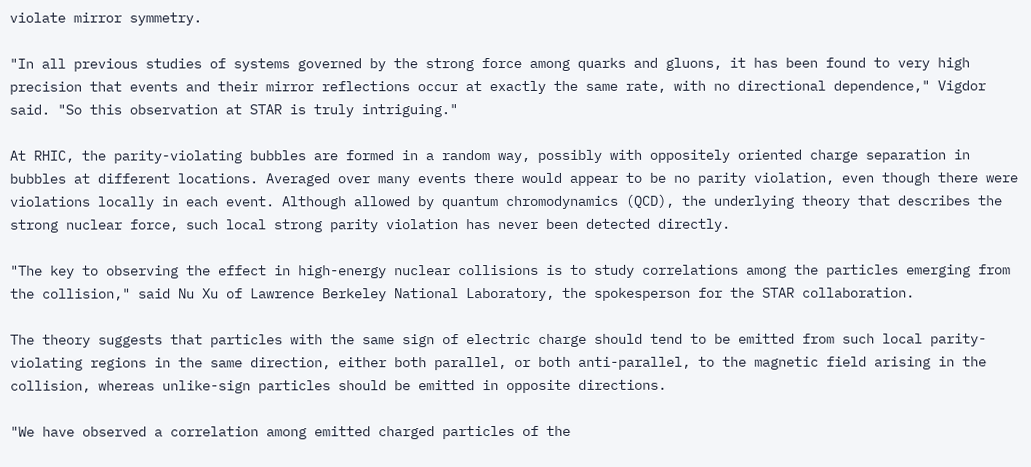violate mirror symmetry.

"In all previous studies of systems governed by the strong force among quarks and gluons, it has been found to very high precision that events and their mirror reflections occur at exactly the same rate, with no directional dependence," Vigdor said. "So this observation at STAR is truly intriguing."

At RHIC, the parity-violating bubbles are formed in a random way, possibly with oppositely oriented charge separation in bubbles at different locations. Averaged over many events there would appear to be no parity violation, even though there were violations locally in each event. Although allowed by quantum chromodynamics (QCD), the underlying theory that describes the strong nuclear force, such local strong parity violation has never been detected directly.

"The key to observing the effect in high-energy nuclear collisions is to study correlations among the particles emerging from the collision," said Nu Xu of Lawrence Berkeley National Laboratory, the spokesperson for the STAR collaboration.

The theory suggests that particles with the same sign of electric charge should tend to be emitted from such local parity-violating regions in the same direction, either both parallel, or both anti-parallel, to the magnetic field arising in the collision, whereas unlike-sign particles should be emitted in opposite directions.

"We have observed a correlation among emitted charged particles of the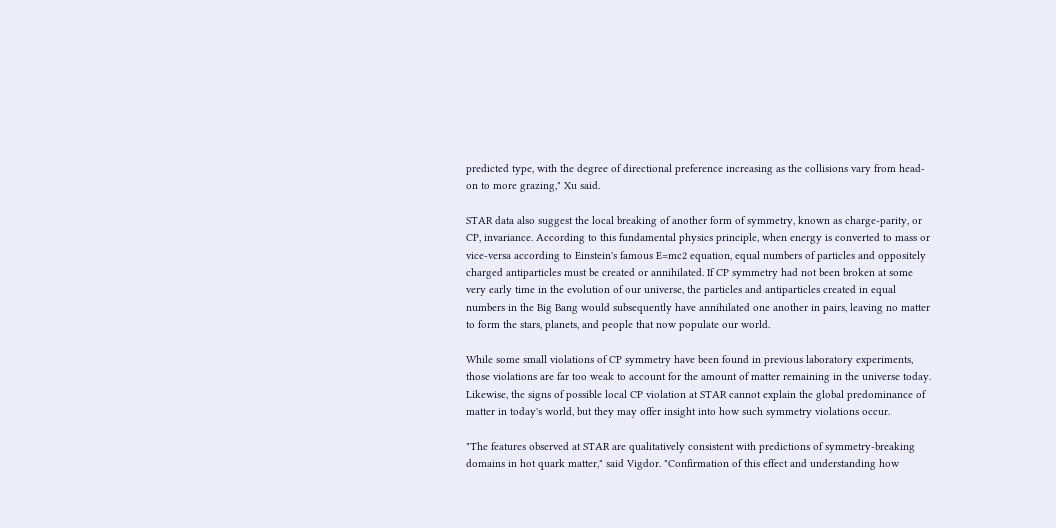predicted type, with the degree of directional preference increasing as the collisions vary from head-on to more grazing," Xu said.

STAR data also suggest the local breaking of another form of symmetry, known as charge-parity, or CP, invariance. According to this fundamental physics principle, when energy is converted to mass or vice-versa according to Einstein's famous E=mc2 equation, equal numbers of particles and oppositely charged antiparticles must be created or annihilated. If CP symmetry had not been broken at some very early time in the evolution of our universe, the particles and antiparticles created in equal numbers in the Big Bang would subsequently have annihilated one another in pairs, leaving no matter to form the stars, planets, and people that now populate our world.

While some small violations of CP symmetry have been found in previous laboratory experiments, those violations are far too weak to account for the amount of matter remaining in the universe today. Likewise, the signs of possible local CP violation at STAR cannot explain the global predominance of matter in today's world, but they may offer insight into how such symmetry violations occur.

"The features observed at STAR are qualitatively consistent with predictions of symmetry-breaking domains in hot quark matter," said Vigdor. "Confirmation of this effect and understanding how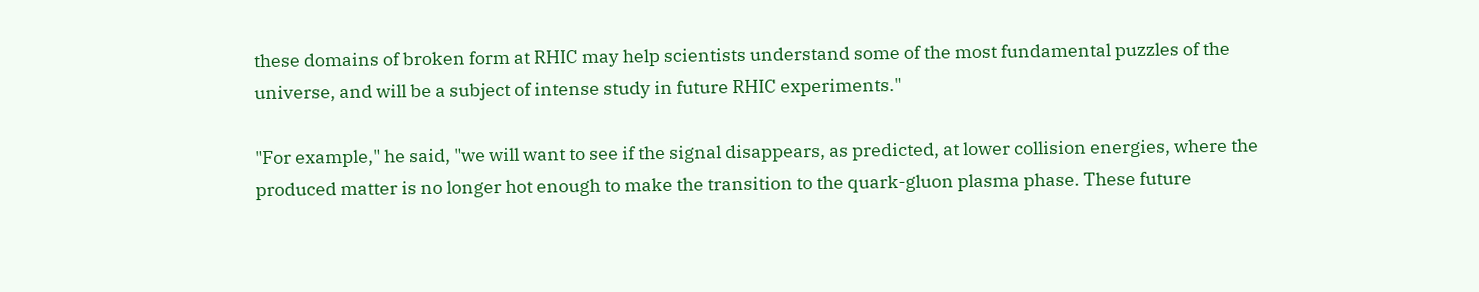these domains of broken form at RHIC may help scientists understand some of the most fundamental puzzles of the universe, and will be a subject of intense study in future RHIC experiments."

"For example," he said, "we will want to see if the signal disappears, as predicted, at lower collision energies, where the produced matter is no longer hot enough to make the transition to the quark-gluon plasma phase. These future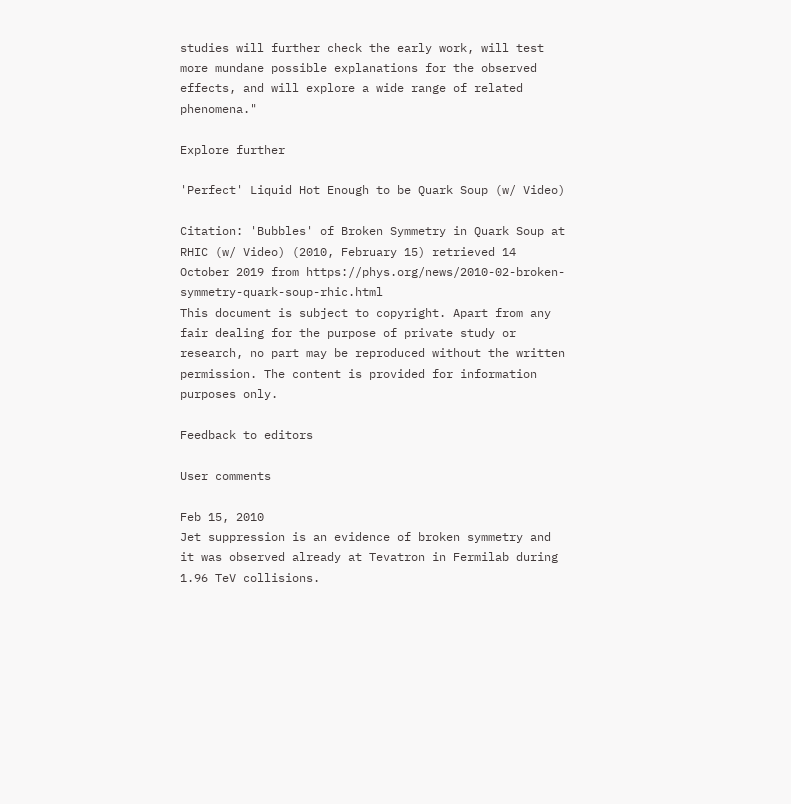studies will further check the early work, will test more mundane possible explanations for the observed effects, and will explore a wide range of related phenomena."

Explore further

'Perfect' Liquid Hot Enough to be Quark Soup (w/ Video)

Citation: 'Bubbles' of Broken Symmetry in Quark Soup at RHIC (w/ Video) (2010, February 15) retrieved 14 October 2019 from https://phys.org/news/2010-02-broken-symmetry-quark-soup-rhic.html
This document is subject to copyright. Apart from any fair dealing for the purpose of private study or research, no part may be reproduced without the written permission. The content is provided for information purposes only.

Feedback to editors

User comments

Feb 15, 2010
Jet suppression is an evidence of broken symmetry and it was observed already at Tevatron in Fermilab during 1.96 TeV collisions.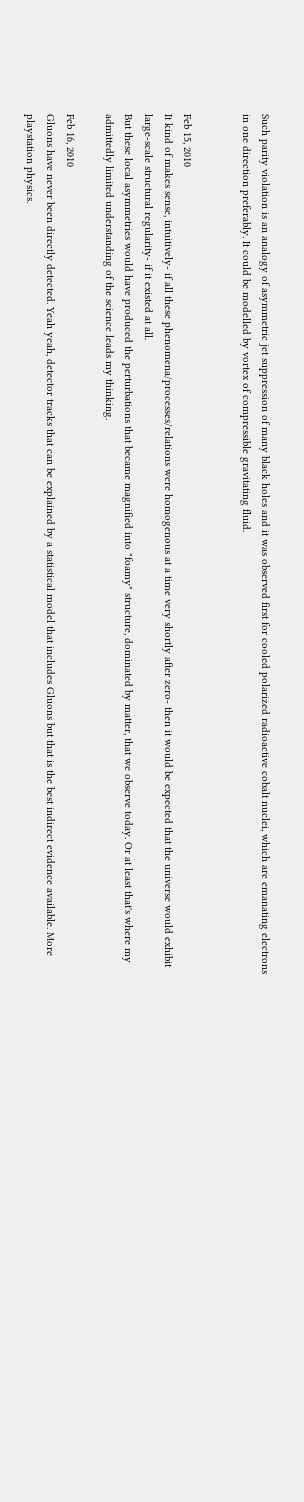Such parity violation is an analogy of asymmetric jet suppression of many black holes and it was observed first for cooled polarized radioactive cobalt nuclei, which are emanating electrons in one direction preferably. It could be modelled by vortex of compressible gravitating fluid.


Feb 15, 2010
It kind of makes sense, intuitively- if all these phenomena/processes/relations were homogenous at a time very shortly after zero- then it would be expected that the universe would exhibit large-scale structural regularity- if it existed at all.
But these local asymmetries would have produced the perturbations that became magnified into "foamy" structure, dominated by matter, that we observe today. Or at least that's where my admittedly limited understanding of the science leads my thinking.

Feb 16, 2010
Gluons have never been directly detected. Yeah yeah, detector tracks that can be explained by a statistical model that includes Gluons but that is the best indirect evidence available. More playstation physics.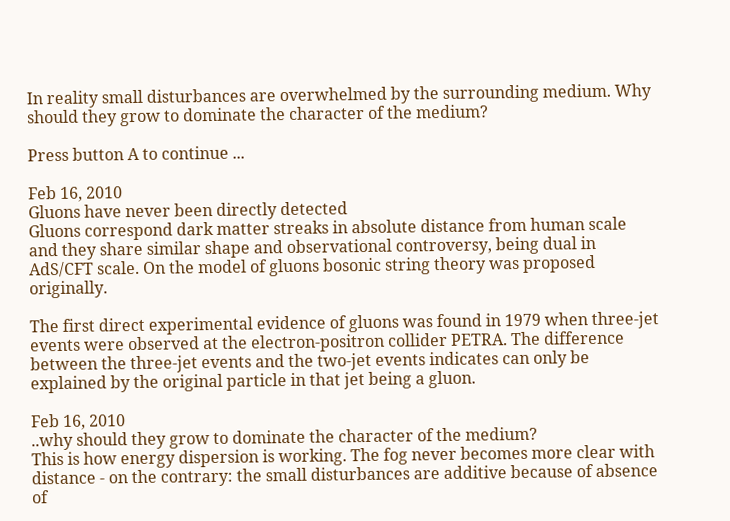In reality small disturbances are overwhelmed by the surrounding medium. Why should they grow to dominate the character of the medium?

Press button A to continue ...

Feb 16, 2010
Gluons have never been directly detected
Gluons correspond dark matter streaks in absolute distance from human scale and they share similar shape and observational controversy, being dual in AdS/CFT scale. On the model of gluons bosonic string theory was proposed originally.

The first direct experimental evidence of gluons was found in 1979 when three-jet events were observed at the electron-positron collider PETRA. The difference between the three-jet events and the two-jet events indicates can only be explained by the original particle in that jet being a gluon.

Feb 16, 2010
..why should they grow to dominate the character of the medium?
This is how energy dispersion is working. The fog never becomes more clear with distance - on the contrary: the small disturbances are additive because of absence of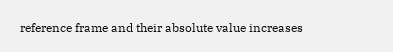reference frame and their absolute value increases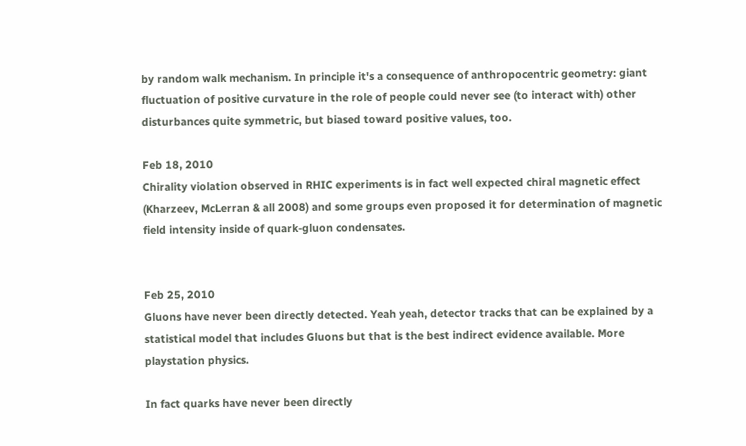by random walk mechanism. In principle it's a consequence of anthropocentric geometry: giant fluctuation of positive curvature in the role of people could never see (to interact with) other disturbances quite symmetric, but biased toward positive values, too.

Feb 18, 2010
Chirality violation observed in RHIC experiments is in fact well expected chiral magnetic effect (Kharzeev, McLerran & all 2008) and some groups even proposed it for determination of magnetic field intensity inside of quark-gluon condensates.


Feb 25, 2010
Gluons have never been directly detected. Yeah yeah, detector tracks that can be explained by a statistical model that includes Gluons but that is the best indirect evidence available. More playstation physics.

In fact quarks have never been directly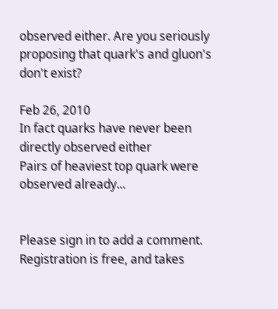observed either. Are you seriously proposing that quark's and gluon's don't exist?

Feb 26, 2010
In fact quarks have never been directly observed either
Pairs of heaviest top quark were observed already...


Please sign in to add a comment. Registration is free, and takes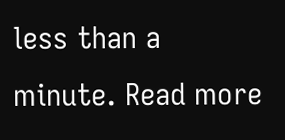less than a minute. Read more